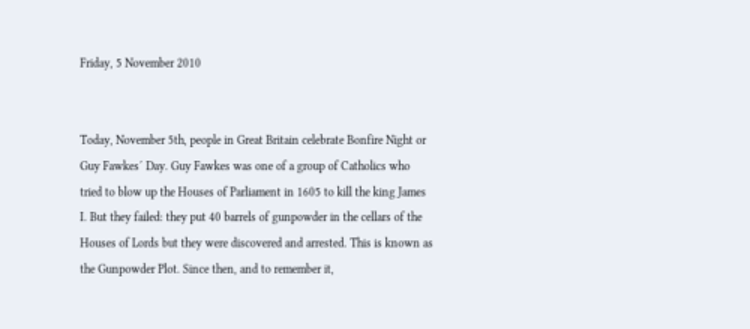Friday, 5 November 2010


Today, November 5th, people in Great Britain celebrate Bonfire Night or Guy Fawkes´ Day. Guy Fawkes was one of a group of Catholics who tried to blow up the Houses of Parliament in 1605 to kill the king James I. But they failed: they put 40 barrels of gunpowder in the cellars of the Houses of Lords but they were discovered and arrested. This is known as the Gunpowder Plot. Since then, and to remember it,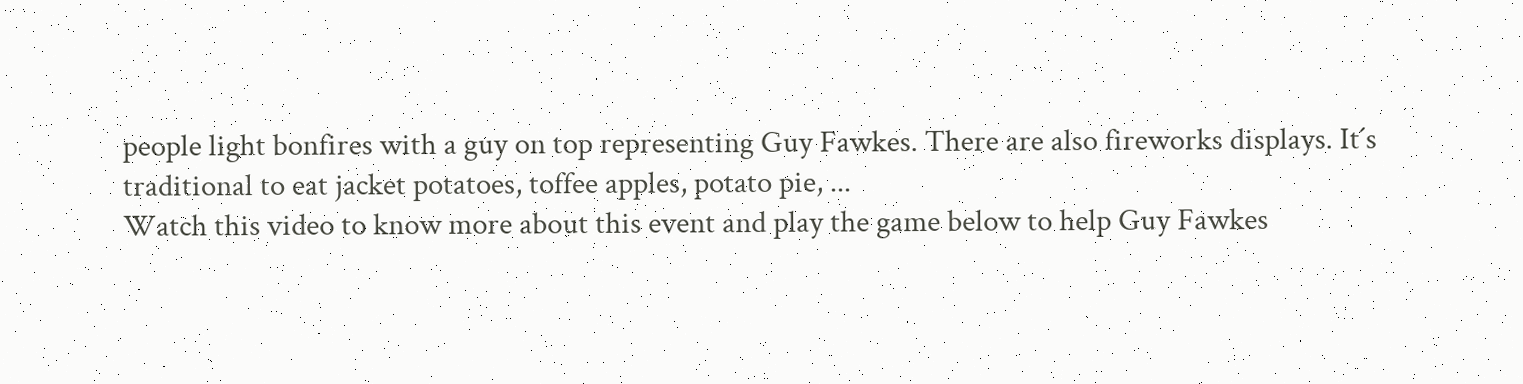people light bonfires with a guy on top representing Guy Fawkes. There are also fireworks displays. It´s traditional to eat jacket potatoes, toffee apples, potato pie, ...
Watch this video to know more about this event and play the game below to help Guy Fawkes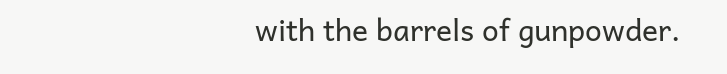with the barrels of gunpowder.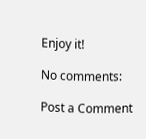Enjoy it!

No comments:

Post a Comment